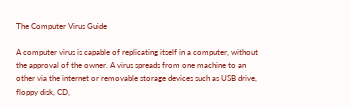The Computer Virus Guide

A computer virus is capable of replicating itself in a computer, without the approval of the owner. A virus spreads from one machine to an other via the internet or removable storage devices such as USB drive, floppy disk, CD,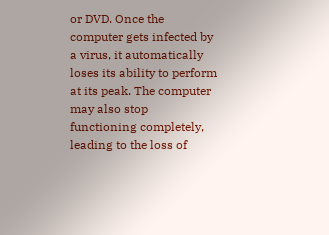or DVD. Once the computer gets infected by a virus, it automatically loses its ability to perform at its peak. The computer may also stop functioning completely, leading to the loss of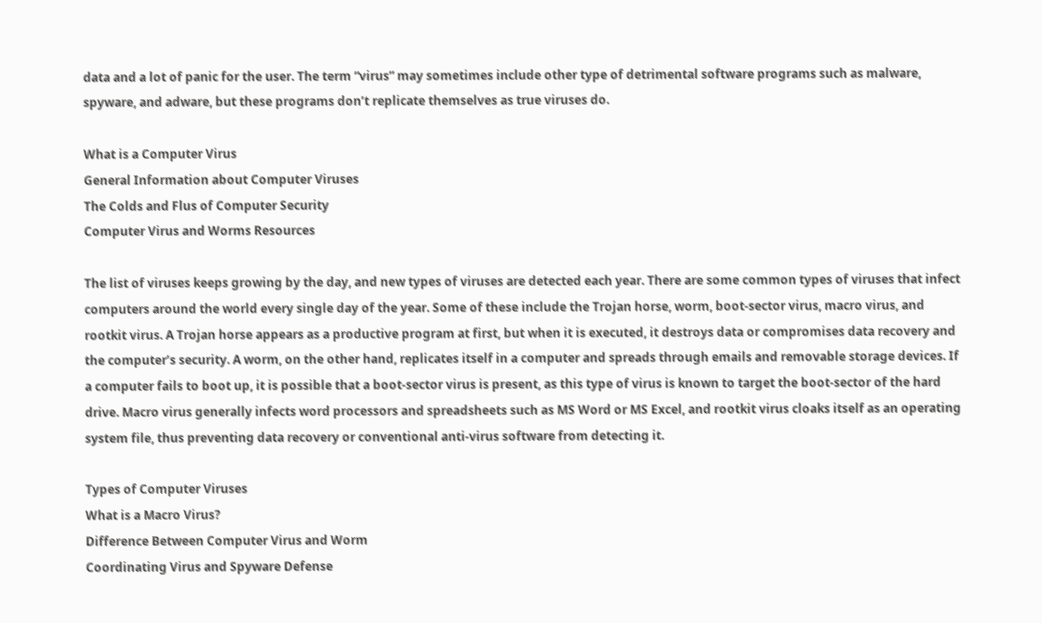data and a lot of panic for the user. The term “virus” may sometimes include other type of detrimental software programs such as malware, spyware, and adware, but these programs don’t replicate themselves as true viruses do.

What is a Computer Virus
General Information about Computer Viruses
The Colds and Flus of Computer Security
Computer Virus and Worms Resources

The list of viruses keeps growing by the day, and new types of viruses are detected each year. There are some common types of viruses that infect computers around the world every single day of the year. Some of these include the Trojan horse, worm, boot-sector virus, macro virus, and rootkit virus. A Trojan horse appears as a productive program at first, but when it is executed, it destroys data or compromises data recovery and the computer’s security. A worm, on the other hand, replicates itself in a computer and spreads through emails and removable storage devices. If a computer fails to boot up, it is possible that a boot-sector virus is present, as this type of virus is known to target the boot-sector of the hard drive. Macro virus generally infects word processors and spreadsheets such as MS Word or MS Excel, and rootkit virus cloaks itself as an operating system file, thus preventing data recovery or conventional anti-virus software from detecting it.

Types of Computer Viruses
What is a Macro Virus?
Difference Between Computer Virus and Worm
Coordinating Virus and Spyware Defense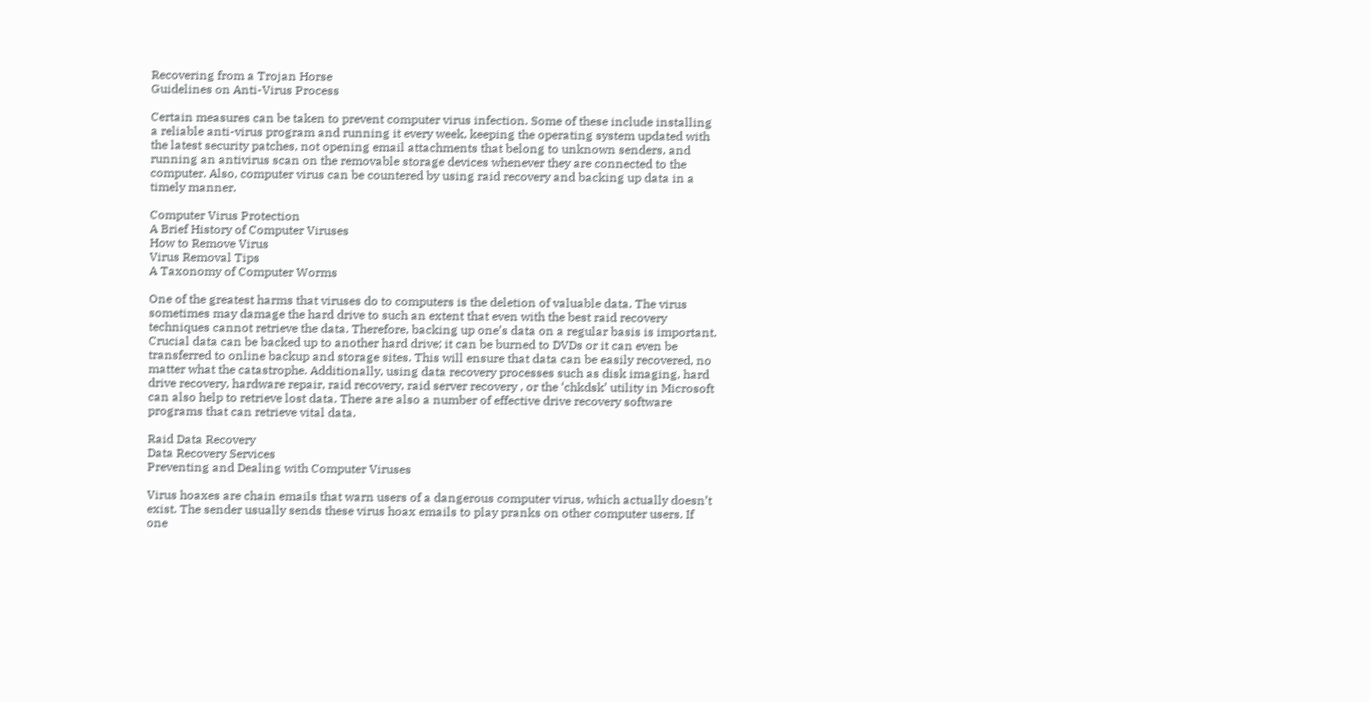Recovering from a Trojan Horse
Guidelines on Anti-Virus Process

Certain measures can be taken to prevent computer virus infection. Some of these include installing a reliable anti-virus program and running it every week, keeping the operating system updated with the latest security patches, not opening email attachments that belong to unknown senders, and running an antivirus scan on the removable storage devices whenever they are connected to the computer. Also, computer virus can be countered by using raid recovery and backing up data in a timely manner.

Computer Virus Protection
A Brief History of Computer Viruses
How to Remove Virus
Virus Removal Tips
A Taxonomy of Computer Worms

One of the greatest harms that viruses do to computers is the deletion of valuable data. The virus sometimes may damage the hard drive to such an extent that even with the best raid recovery techniques cannot retrieve the data. Therefore, backing up one’s data on a regular basis is important. Crucial data can be backed up to another hard drive; it can be burned to DVDs or it can even be transferred to online backup and storage sites. This will ensure that data can be easily recovered, no matter what the catastrophe. Additionally, using data recovery processes such as disk imaging, hard drive recovery, hardware repair, raid recovery, raid server recovery , or the ‘chkdsk’ utility in Microsoft can also help to retrieve lost data. There are also a number of effective drive recovery software programs that can retrieve vital data.

Raid Data Recovery
Data Recovery Services
Preventing and Dealing with Computer Viruses

Virus hoaxes are chain emails that warn users of a dangerous computer virus, which actually doesn’t exist. The sender usually sends these virus hoax emails to play pranks on other computer users. If one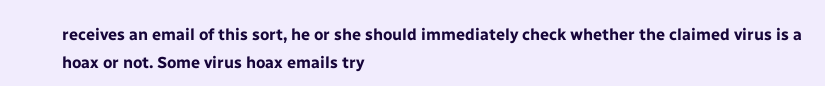receives an email of this sort, he or she should immediately check whether the claimed virus is a hoax or not. Some virus hoax emails try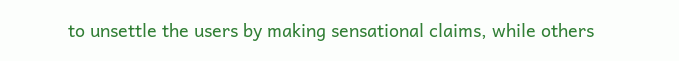to unsettle the users by making sensational claims, while others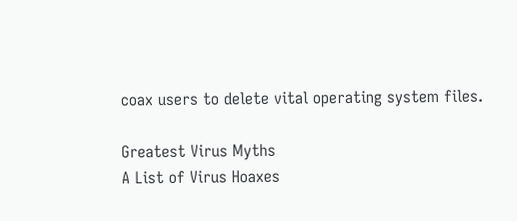coax users to delete vital operating system files.

Greatest Virus Myths
A List of Virus Hoaxes